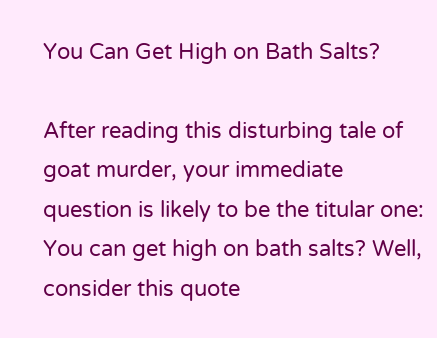You Can Get High on Bath Salts?

After reading this disturbing tale of goat murder, your immediate question is likely to be the titular one: You can get high on bath salts? Well, consider this quote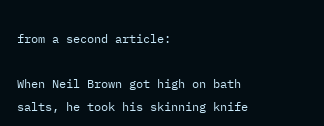from a second article:

When Neil Brown got high on bath salts, he took his skinning knife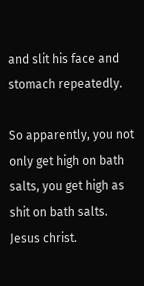and slit his face and stomach repeatedly.

So apparently, you not only get high on bath salts, you get high as shit on bath salts. Jesus christ.